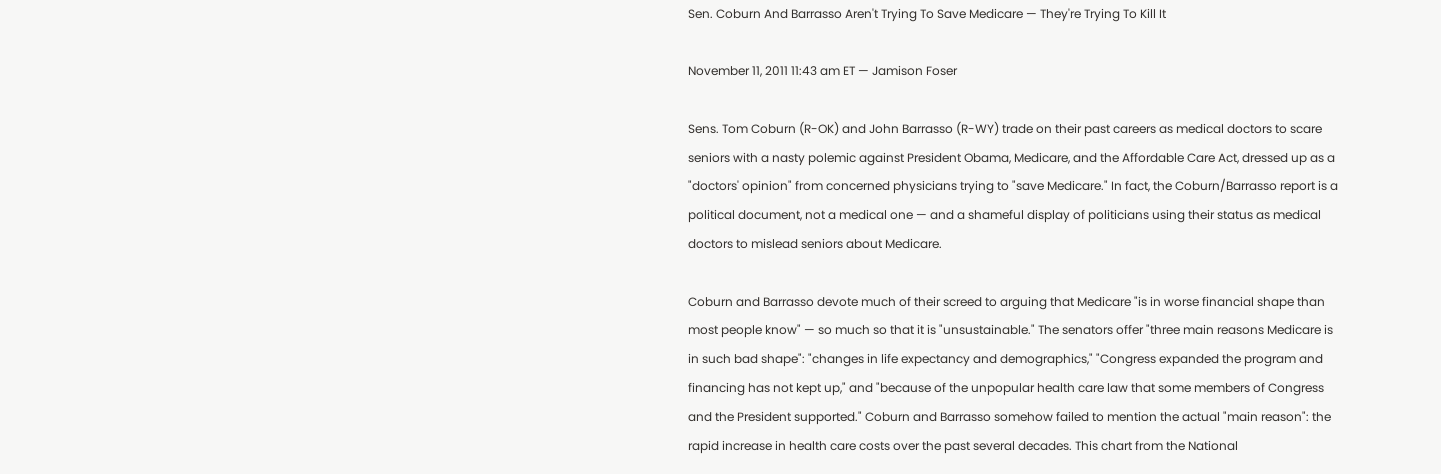Sen. Coburn And Barrasso Aren't Trying To Save Medicare — They're Trying To Kill It

November 11, 2011 11:43 am ET — Jamison Foser

Sens. Tom Coburn (R-OK) and John Barrasso (R-WY) trade on their past careers as medical doctors to scare seniors with a nasty polemic against President Obama, Medicare, and the Affordable Care Act, dressed up as a "doctors' opinion" from concerned physicians trying to "save Medicare." In fact, the Coburn/Barrasso report is a political document, not a medical one — and a shameful display of politicians using their status as medical doctors to mislead seniors about Medicare.

Coburn and Barrasso devote much of their screed to arguing that Medicare "is in worse financial shape than most people know" — so much so that it is "unsustainable." The senators offer "three main reasons Medicare is in such bad shape": "changes in life expectancy and demographics," "Congress expanded the program and financing has not kept up," and "because of the unpopular health care law that some members of Congress and the President supported." Coburn and Barrasso somehow failed to mention the actual "main reason": the rapid increase in health care costs over the past several decades. This chart from the National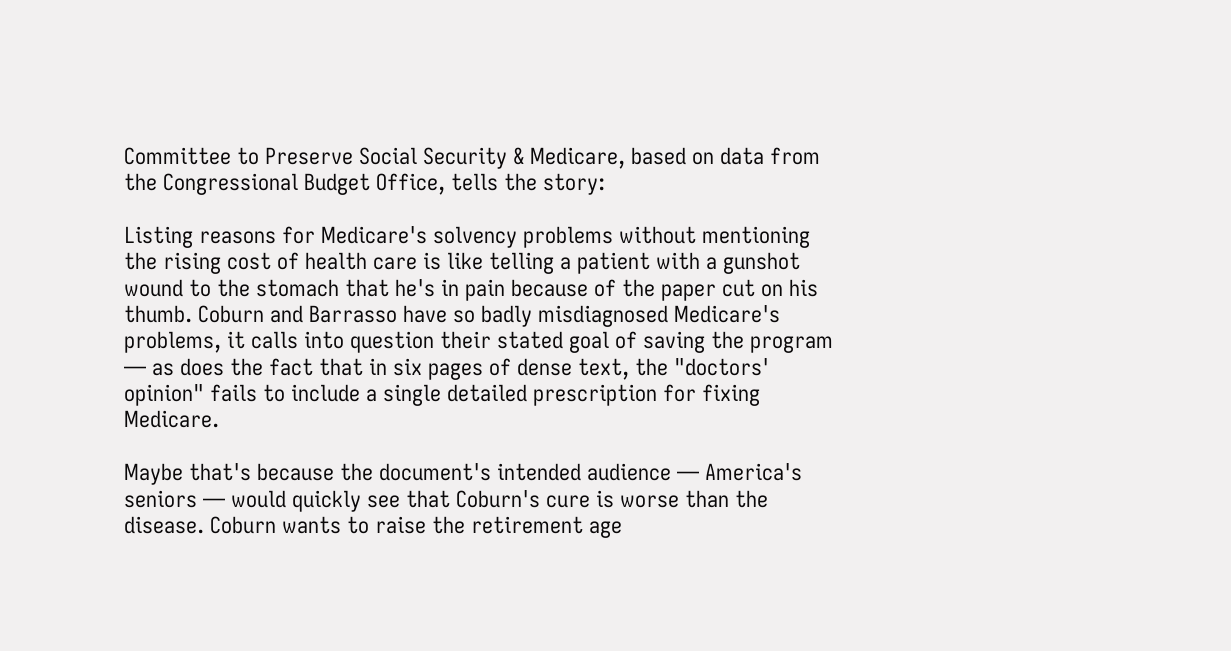Committee to Preserve Social Security & Medicare, based on data from the Congressional Budget Office, tells the story:

Listing reasons for Medicare's solvency problems without mentioning the rising cost of health care is like telling a patient with a gunshot wound to the stomach that he's in pain because of the paper cut on his thumb. Coburn and Barrasso have so badly misdiagnosed Medicare's problems, it calls into question their stated goal of saving the program — as does the fact that in six pages of dense text, the "doctors' opinion" fails to include a single detailed prescription for fixing Medicare.

Maybe that's because the document's intended audience — America's seniors — would quickly see that Coburn's cure is worse than the disease. Coburn wants to raise the retirement age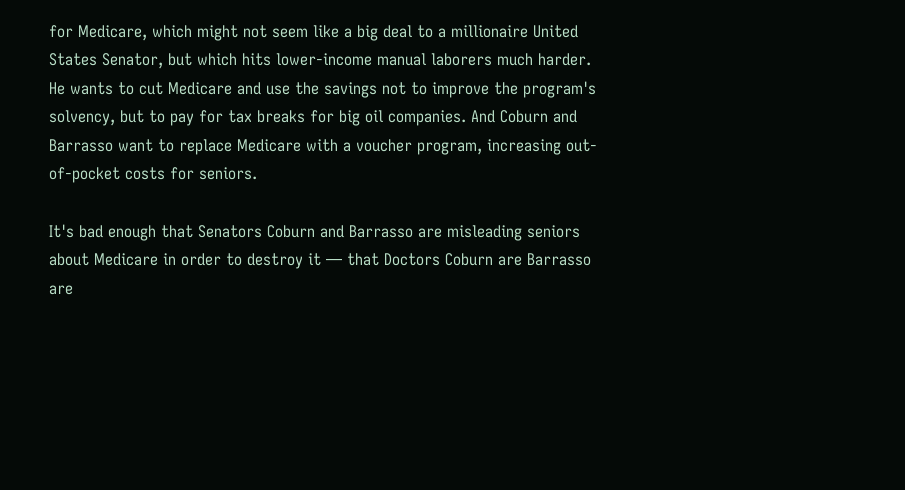for Medicare, which might not seem like a big deal to a millionaire United States Senator, but which hits lower-income manual laborers much harder. He wants to cut Medicare and use the savings not to improve the program's solvency, but to pay for tax breaks for big oil companies. And Coburn and Barrasso want to replace Medicare with a voucher program, increasing out-of-pocket costs for seniors.

It's bad enough that Senators Coburn and Barrasso are misleading seniors about Medicare in order to destroy it — that Doctors Coburn are Barrasso are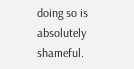doing so is absolutely shameful.